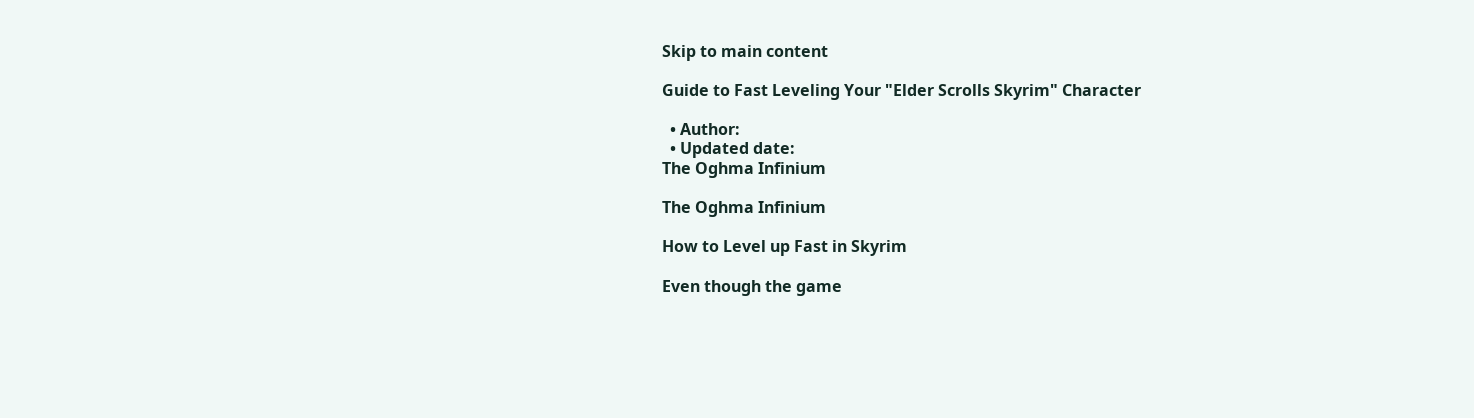Skip to main content

Guide to Fast Leveling Your "Elder Scrolls Skyrim" Character

  • Author:
  • Updated date:
The Oghma Infinium

The Oghma Infinium

How to Level up Fast in Skyrim

Even though the game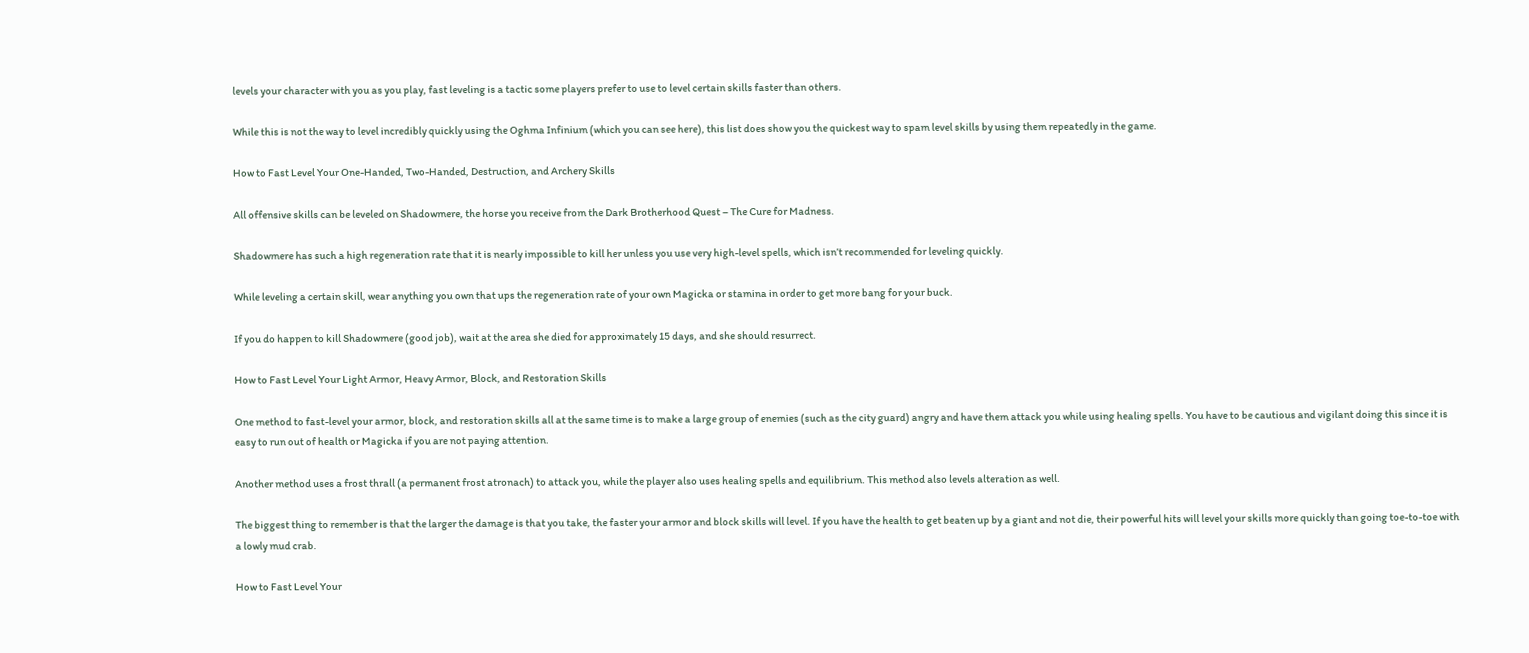levels your character with you as you play, fast leveling is a tactic some players prefer to use to level certain skills faster than others.

While this is not the way to level incredibly quickly using the Oghma Infinium (which you can see here), this list does show you the quickest way to spam level skills by using them repeatedly in the game.

How to Fast Level Your One-Handed, Two-Handed, Destruction, and Archery Skills

All offensive skills can be leveled on Shadowmere, the horse you receive from the Dark Brotherhood Quest – The Cure for Madness.

Shadowmere has such a high regeneration rate that it is nearly impossible to kill her unless you use very high-level spells, which isn’t recommended for leveling quickly.

While leveling a certain skill, wear anything you own that ups the regeneration rate of your own Magicka or stamina in order to get more bang for your buck.

If you do happen to kill Shadowmere (good job), wait at the area she died for approximately 15 days, and she should resurrect.

How to Fast Level Your Light Armor, Heavy Armor, Block, and Restoration Skills

One method to fast-level your armor, block, and restoration skills all at the same time is to make a large group of enemies (such as the city guard) angry and have them attack you while using healing spells. You have to be cautious and vigilant doing this since it is easy to run out of health or Magicka if you are not paying attention.

Another method uses a frost thrall (a permanent frost atronach) to attack you, while the player also uses healing spells and equilibrium. This method also levels alteration as well.

The biggest thing to remember is that the larger the damage is that you take, the faster your armor and block skills will level. If you have the health to get beaten up by a giant and not die, their powerful hits will level your skills more quickly than going toe-to-toe with a lowly mud crab.

How to Fast Level Your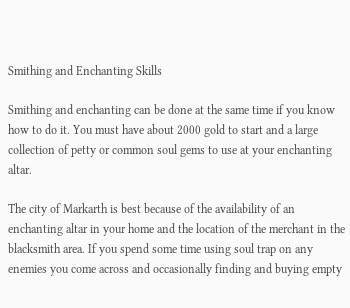Smithing and Enchanting Skills

Smithing and enchanting can be done at the same time if you know how to do it. You must have about 2000 gold to start and a large collection of petty or common soul gems to use at your enchanting altar.

The city of Markarth is best because of the availability of an enchanting altar in your home and the location of the merchant in the blacksmith area. If you spend some time using soul trap on any enemies you come across and occasionally finding and buying empty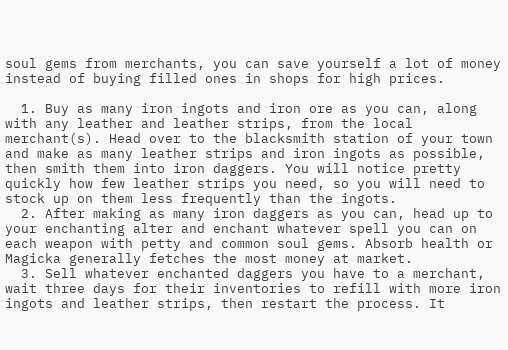soul gems from merchants, you can save yourself a lot of money instead of buying filled ones in shops for high prices.

  1. Buy as many iron ingots and iron ore as you can, along with any leather and leather strips, from the local merchant(s). Head over to the blacksmith station of your town and make as many leather strips and iron ingots as possible, then smith them into iron daggers. You will notice pretty quickly how few leather strips you need, so you will need to stock up on them less frequently than the ingots.
  2. After making as many iron daggers as you can, head up to your enchanting alter and enchant whatever spell you can on each weapon with petty and common soul gems. Absorb health or Magicka generally fetches the most money at market.
  3. Sell whatever enchanted daggers you have to a merchant, wait three days for their inventories to refill with more iron ingots and leather strips, then restart the process. It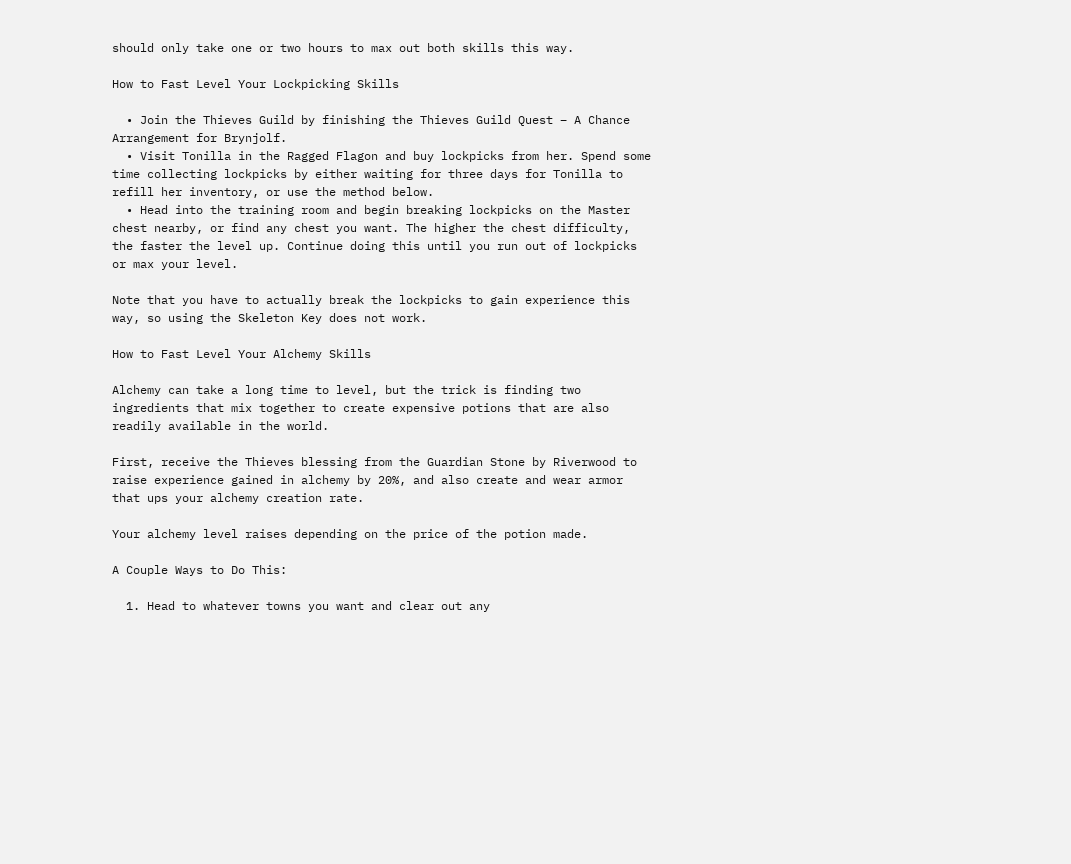should only take one or two hours to max out both skills this way.

How to Fast Level Your Lockpicking Skills

  • Join the Thieves Guild by finishing the Thieves Guild Quest – A Chance Arrangement for Brynjolf.
  • Visit Tonilla in the Ragged Flagon and buy lockpicks from her. Spend some time collecting lockpicks by either waiting for three days for Tonilla to refill her inventory, or use the method below.
  • Head into the training room and begin breaking lockpicks on the Master chest nearby, or find any chest you want. The higher the chest difficulty, the faster the level up. Continue doing this until you run out of lockpicks or max your level.

Note that you have to actually break the lockpicks to gain experience this way, so using the Skeleton Key does not work.

How to Fast Level Your Alchemy Skills

Alchemy can take a long time to level, but the trick is finding two ingredients that mix together to create expensive potions that are also readily available in the world.

First, receive the Thieves blessing from the Guardian Stone by Riverwood to raise experience gained in alchemy by 20%, and also create and wear armor that ups your alchemy creation rate.

Your alchemy level raises depending on the price of the potion made.

A Couple Ways to Do This:

  1. Head to whatever towns you want and clear out any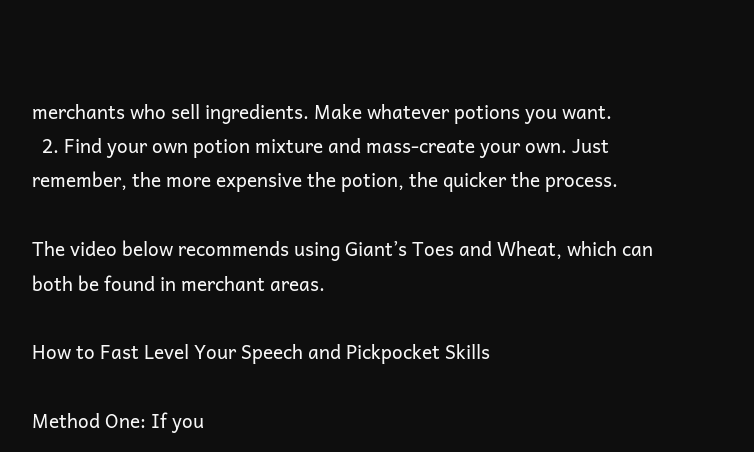merchants who sell ingredients. Make whatever potions you want.
  2. Find your own potion mixture and mass-create your own. Just remember, the more expensive the potion, the quicker the process.

The video below recommends using Giant’s Toes and Wheat, which can both be found in merchant areas.

How to Fast Level Your Speech and Pickpocket Skills

Method One: If you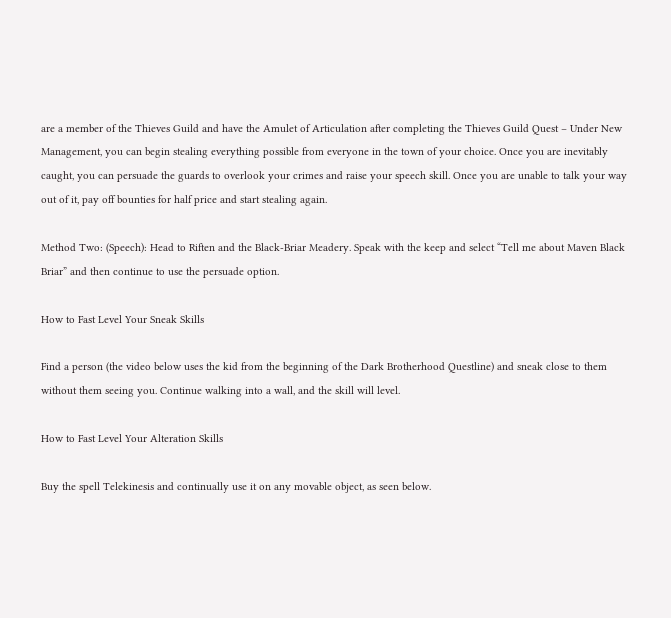are a member of the Thieves Guild and have the Amulet of Articulation after completing the Thieves Guild Quest – Under New Management, you can begin stealing everything possible from everyone in the town of your choice. Once you are inevitably caught, you can persuade the guards to overlook your crimes and raise your speech skill. Once you are unable to talk your way out of it, pay off bounties for half price and start stealing again.

Method Two: (Speech): Head to Riften and the Black-Briar Meadery. Speak with the keep and select “Tell me about Maven Black Briar” and then continue to use the persuade option.

How to Fast Level Your Sneak Skills

Find a person (the video below uses the kid from the beginning of the Dark Brotherhood Questline) and sneak close to them without them seeing you. Continue walking into a wall, and the skill will level.

How to Fast Level Your Alteration Skills

Buy the spell Telekinesis and continually use it on any movable object, as seen below.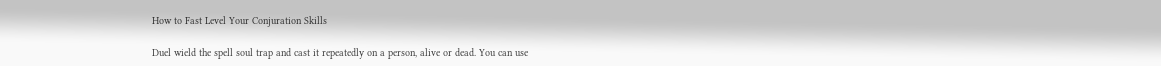How to Fast Level Your Conjuration Skills

Duel wield the spell soul trap and cast it repeatedly on a person, alive or dead. You can use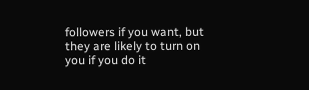followers if you want, but they are likely to turn on you if you do it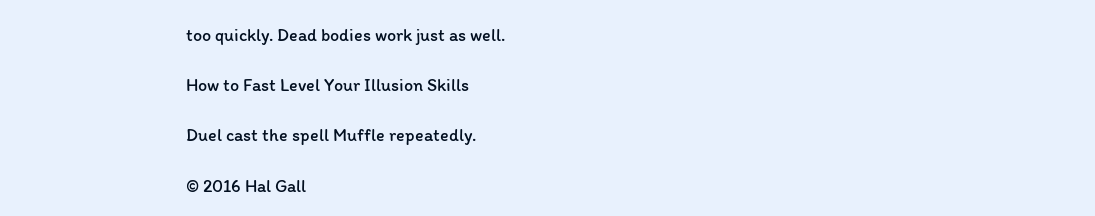too quickly. Dead bodies work just as well.

How to Fast Level Your Illusion Skills

Duel cast the spell Muffle repeatedly.

© 2016 Hal Gall